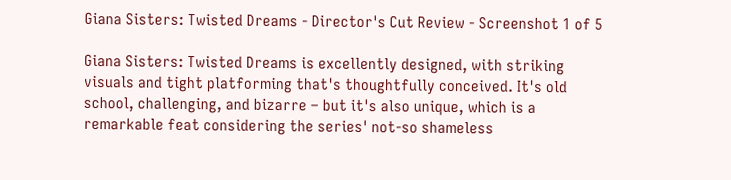Giana Sisters: Twisted Dreams - Director's Cut Review - Screenshot 1 of 5

Giana Sisters: Twisted Dreams is excellently designed, with striking visuals and tight platforming that's thoughtfully conceived. It's old school, challenging, and bizarre – but it's also unique, which is a remarkable feat considering the series' not-so shameless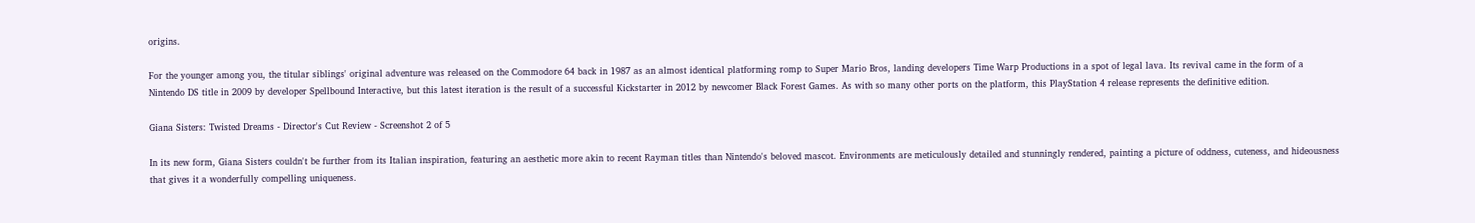origins.

For the younger among you, the titular siblings' original adventure was released on the Commodore 64 back in 1987 as an almost identical platforming romp to Super Mario Bros, landing developers Time Warp Productions in a spot of legal lava. Its revival came in the form of a Nintendo DS title in 2009 by developer Spellbound Interactive, but this latest iteration is the result of a successful Kickstarter in 2012 by newcomer Black Forest Games. As with so many other ports on the platform, this PlayStation 4 release represents the definitive edition.

Giana Sisters: Twisted Dreams - Director's Cut Review - Screenshot 2 of 5

In its new form, Giana Sisters couldn't be further from its Italian inspiration, featuring an aesthetic more akin to recent Rayman titles than Nintendo's beloved mascot. Environments are meticulously detailed and stunningly rendered, painting a picture of oddness, cuteness, and hideousness that gives it a wonderfully compelling uniqueness.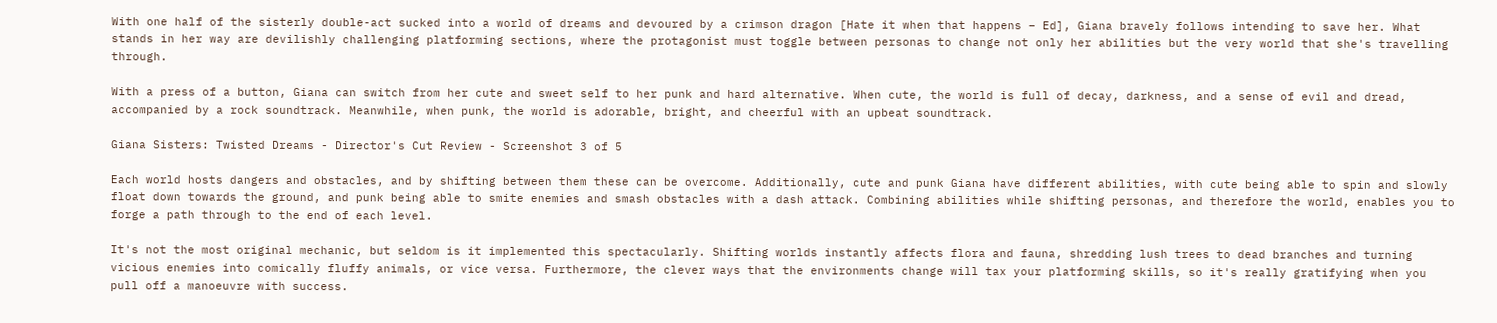With one half of the sisterly double-act sucked into a world of dreams and devoured by a crimson dragon [Hate it when that happens – Ed], Giana bravely follows intending to save her. What stands in her way are devilishly challenging platforming sections, where the protagonist must toggle between personas to change not only her abilities but the very world that she's travelling through.

With a press of a button, Giana can switch from her cute and sweet self to her punk and hard alternative. When cute, the world is full of decay, darkness, and a sense of evil and dread, accompanied by a rock soundtrack. Meanwhile, when punk, the world is adorable, bright, and cheerful with an upbeat soundtrack.

Giana Sisters: Twisted Dreams - Director's Cut Review - Screenshot 3 of 5

Each world hosts dangers and obstacles, and by shifting between them these can be overcome. Additionally, cute and punk Giana have different abilities, with cute being able to spin and slowly float down towards the ground, and punk being able to smite enemies and smash obstacles with a dash attack. Combining abilities while shifting personas, and therefore the world, enables you to forge a path through to the end of each level.

It's not the most original mechanic, but seldom is it implemented this spectacularly. Shifting worlds instantly affects flora and fauna, shredding lush trees to dead branches and turning vicious enemies into comically fluffy animals, or vice versa. Furthermore, the clever ways that the environments change will tax your platforming skills, so it's really gratifying when you pull off a manoeuvre with success.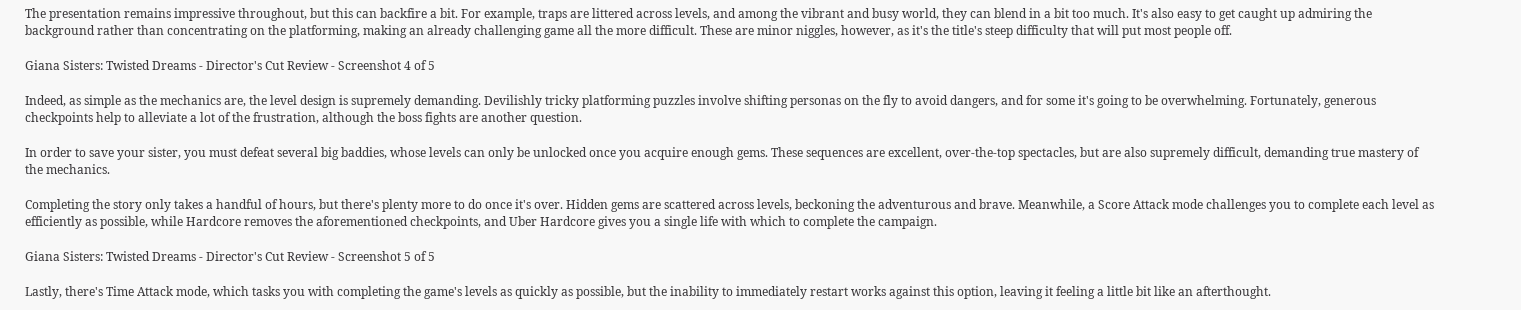The presentation remains impressive throughout, but this can backfire a bit. For example, traps are littered across levels, and among the vibrant and busy world, they can blend in a bit too much. It's also easy to get caught up admiring the background rather than concentrating on the platforming, making an already challenging game all the more difficult. These are minor niggles, however, as it's the title's steep difficulty that will put most people off.

Giana Sisters: Twisted Dreams - Director's Cut Review - Screenshot 4 of 5

Indeed, as simple as the mechanics are, the level design is supremely demanding. Devilishly tricky platforming puzzles involve shifting personas on the fly to avoid dangers, and for some it's going to be overwhelming. Fortunately, generous checkpoints help to alleviate a lot of the frustration, although the boss fights are another question.

In order to save your sister, you must defeat several big baddies, whose levels can only be unlocked once you acquire enough gems. These sequences are excellent, over-the-top spectacles, but are also supremely difficult, demanding true mastery of the mechanics.

Completing the story only takes a handful of hours, but there's plenty more to do once it's over. Hidden gems are scattered across levels, beckoning the adventurous and brave. Meanwhile, a Score Attack mode challenges you to complete each level as efficiently as possible, while Hardcore removes the aforementioned checkpoints, and Uber Hardcore gives you a single life with which to complete the campaign.

Giana Sisters: Twisted Dreams - Director's Cut Review - Screenshot 5 of 5

Lastly, there's Time Attack mode, which tasks you with completing the game's levels as quickly as possible, but the inability to immediately restart works against this option, leaving it feeling a little bit like an afterthought.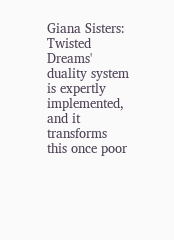Giana Sisters: Twisted Dreams' duality system is expertly implemented, and it transforms this once poor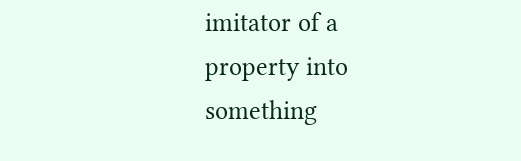imitator of a property into something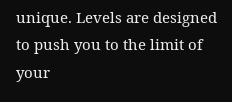unique. Levels are designed to push you to the limit of your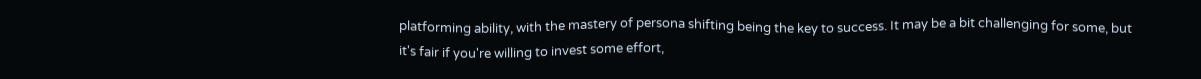platforming ability, with the mastery of persona shifting being the key to success. It may be a bit challenging for some, but it's fair if you're willing to invest some effort,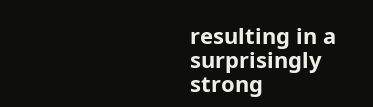resulting in a surprisingly strong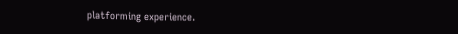platforming experience.